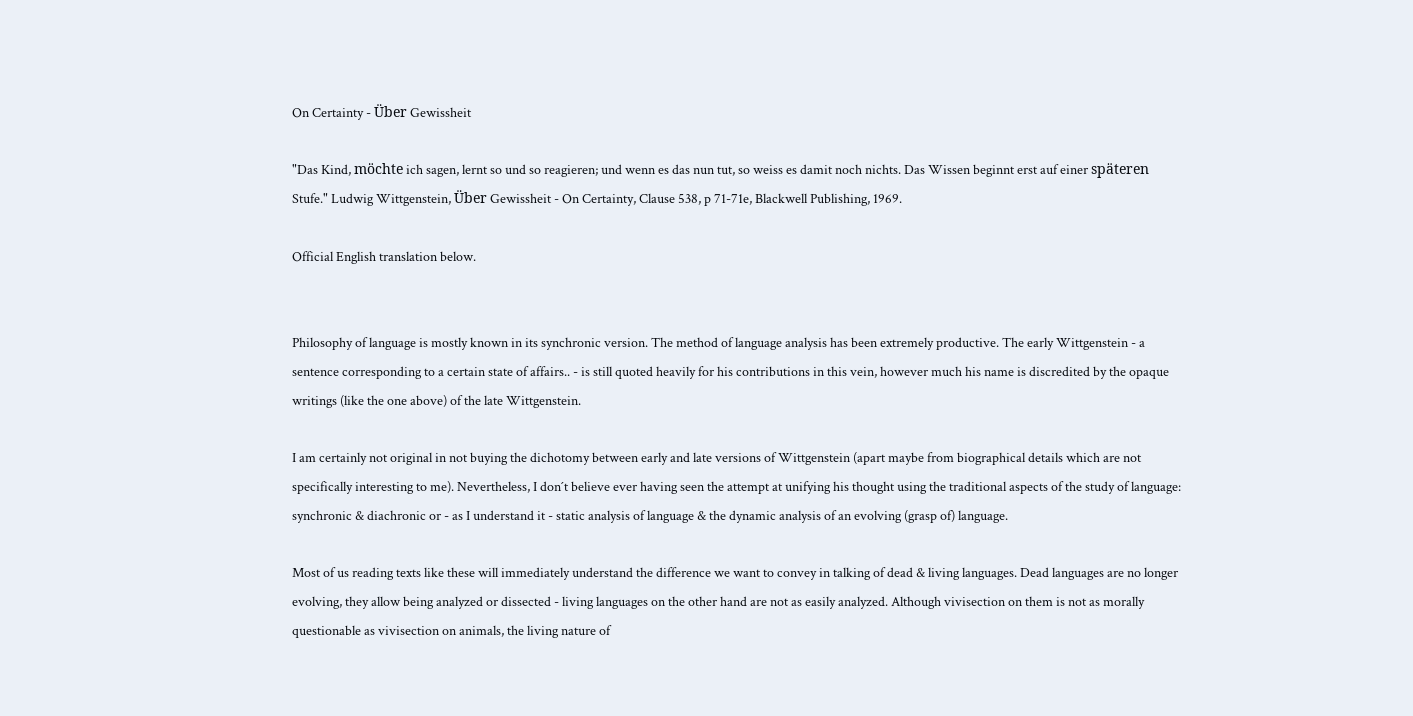On Certainty - Über Gewissheit

"Das Kind, möchte ich sagen, lernt so und so reagieren; und wenn es das nun tut, so weiss es damit noch nichts. Das Wissen beginnt erst auf einer späteren Stufe." Ludwig Wittgenstein, Über Gewissheit - On Certainty, Clause 538, p 71-71e, Blackwell Publishing, 1969.

Official English translation below.


Philosophy of language is mostly known in its synchronic version. The method of language analysis has been extremely productive. The early Wittgenstein - a sentence corresponding to a certain state of affairs.. - is still quoted heavily for his contributions in this vein, however much his name is discredited by the opaque writings (like the one above) of the late Wittgenstein.

I am certainly not original in not buying the dichotomy between early and late versions of Wittgenstein (apart maybe from biographical details which are not specifically interesting to me). Nevertheless, I don´t believe ever having seen the attempt at unifying his thought using the traditional aspects of the study of language: synchronic & diachronic or - as I understand it - static analysis of language & the dynamic analysis of an evolving (grasp of) language.

Most of us reading texts like these will immediately understand the difference we want to convey in talking of dead & living languages. Dead languages are no longer evolving, they allow being analyzed or dissected - living languages on the other hand are not as easily analyzed. Although vivisection on them is not as morally questionable as vivisection on animals, the living nature of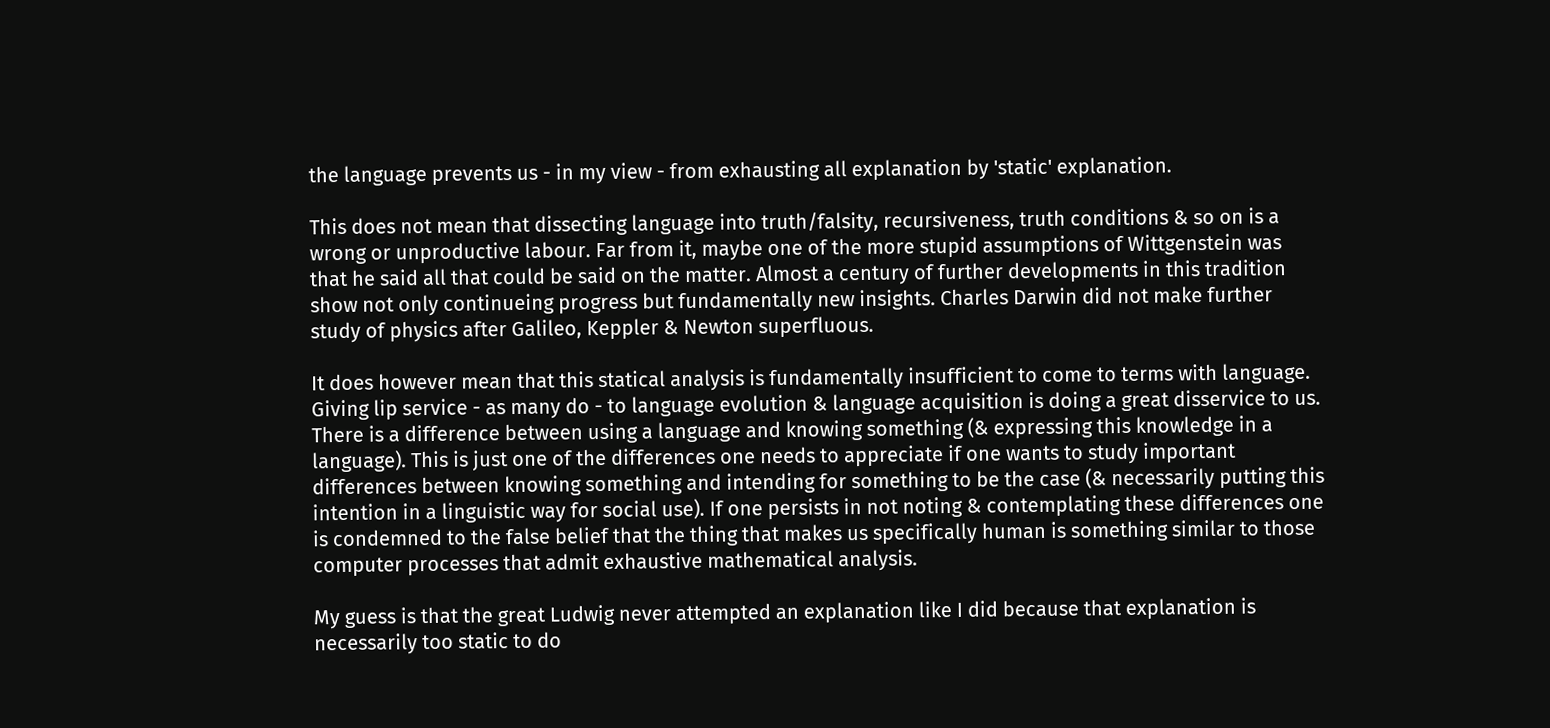the language prevents us - in my view - from exhausting all explanation by 'static' explanation.

This does not mean that dissecting language into truth/falsity, recursiveness, truth conditions & so on is a wrong or unproductive labour. Far from it, maybe one of the more stupid assumptions of Wittgenstein was that he said all that could be said on the matter. Almost a century of further developments in this tradition show not only continueing progress but fundamentally new insights. Charles Darwin did not make further study of physics after Galileo, Keppler & Newton superfluous.

It does however mean that this statical analysis is fundamentally insufficient to come to terms with language. Giving lip service - as many do - to language evolution & language acquisition is doing a great disservice to us. There is a difference between using a language and knowing something (& expressing this knowledge in a language). This is just one of the differences one needs to appreciate if one wants to study important differences between knowing something and intending for something to be the case (& necessarily putting this intention in a linguistic way for social use). If one persists in not noting & contemplating these differences one is condemned to the false belief that the thing that makes us specifically human is something similar to those computer processes that admit exhaustive mathematical analysis.

My guess is that the great Ludwig never attempted an explanation like I did because that explanation is necessarily too static to do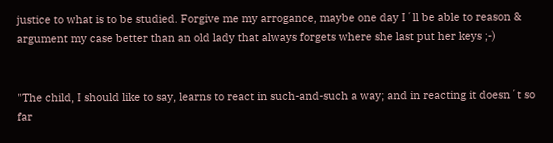justice to what is to be studied. Forgive me my arrogance, maybe one day I´ll be able to reason & argument my case better than an old lady that always forgets where she last put her keys ;-)


"The child, I should like to say, learns to react in such-and-such a way; and in reacting it doesn´t so far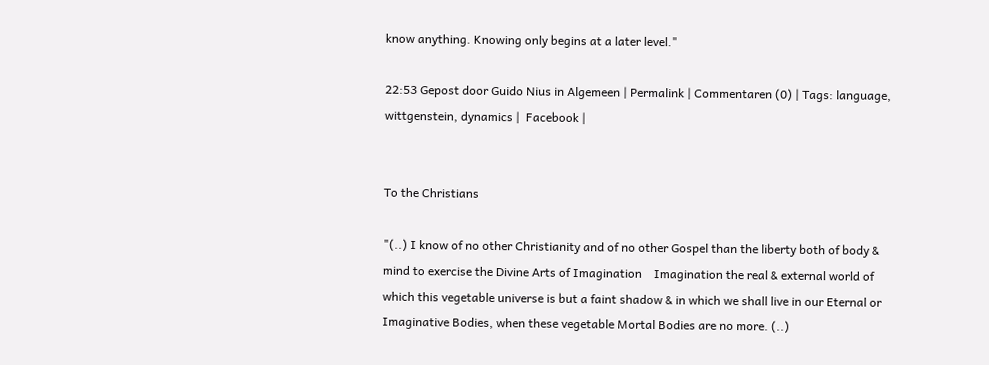know anything. Knowing only begins at a later level."

22:53 Gepost door Guido Nius in Algemeen | Permalink | Commentaren (0) | Tags: language, wittgenstein, dynamics |  Facebook |


To the Christians

"(..) I know of no other Christianity and of no other Gospel than the liberty both of body & mind to exercise the Divine Arts of Imagination    Imagination the real & external world of which this vegetable universe is but a faint shadow & in which we shall live in our Eternal or Imaginative Bodies, when these vegetable Mortal Bodies are no more. (..)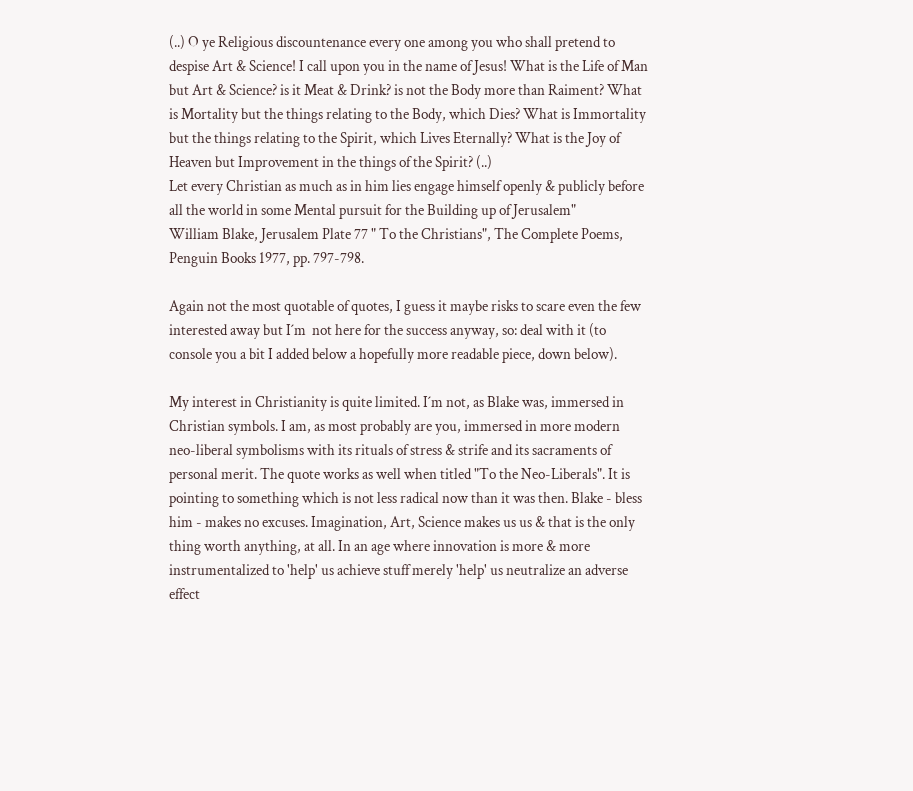(..) O ye Religious discountenance every one among you who shall pretend to despise Art & Science! I call upon you in the name of Jesus! What is the Life of Man but Art & Science? is it Meat & Drink? is not the Body more than Raiment? What is Mortality but the things relating to the Body, which Dies? What is Immortality but the things relating to the Spirit, which Lives Eternally? What is the Joy of Heaven but Improvement in the things of the Spirit? (..)
Let every Christian as much as in him lies engage himself openly & publicly before all the world in some Mental pursuit for the Building up of Jerusalem"
William Blake, Jerusalem Plate 77 " To the Christians", The Complete Poems, Penguin Books 1977, pp. 797-798.

Again not the most quotable of quotes, I guess it maybe risks to scare even the few interested away but I´m  not here for the success anyway, so: deal with it (to console you a bit I added below a hopefully more readable piece, down below).

My interest in Christianity is quite limited. I´m not, as Blake was, immersed in Christian symbols. I am, as most probably are you, immersed in more modern neo-liberal symbolisms with its rituals of stress & strife and its sacraments of personal merit. The quote works as well when titled "To the Neo-Liberals". It is pointing to something which is not less radical now than it was then. Blake - bless him - makes no excuses. Imagination, Art, Science makes us us & that is the only thing worth anything, at all. In an age where innovation is more & more instrumentalized to 'help' us achieve stuff merely 'help' us neutralize an adverse effect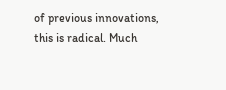of previous innovations, this is radical. Much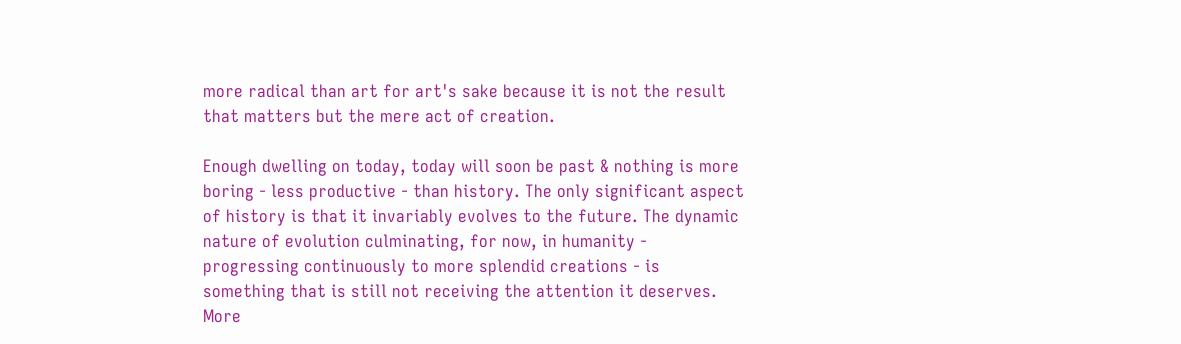more radical than art for art's sake because it is not the result that matters but the mere act of creation.

Enough dwelling on today, today will soon be past & nothing is more boring - less productive - than history. The only significant aspect of history is that it invariably evolves to the future. The dynamic nature of evolution culminating, for now, in humanity - progressing continuously to more splendid creations - is something that is still not receiving the attention it deserves. More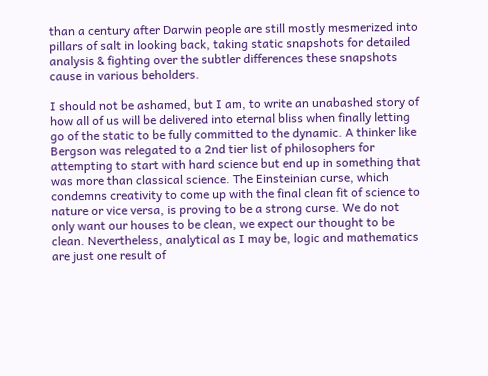than a century after Darwin people are still mostly mesmerized into pillars of salt in looking back, taking static snapshots for detailed analysis & fighting over the subtler differences these snapshots cause in various beholders.

I should not be ashamed, but I am, to write an unabashed story of how all of us will be delivered into eternal bliss when finally letting go of the static to be fully committed to the dynamic. A thinker like Bergson was relegated to a 2nd tier list of philosophers for attempting to start with hard science but end up in something that was more than classical science. The Einsteinian curse, which condemns creativity to come up with the final clean fit of science to nature or vice versa, is proving to be a strong curse. We do not only want our houses to be clean, we expect our thought to be clean. Nevertheless, analytical as I may be, logic and mathematics are just one result of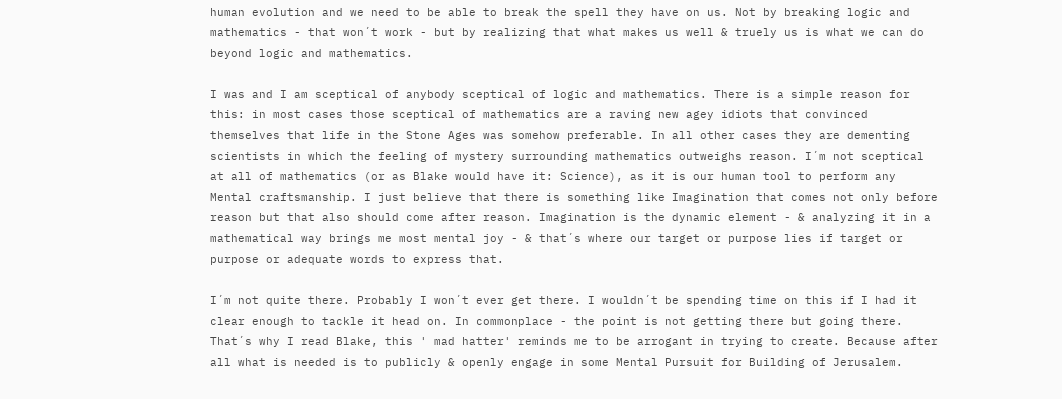human evolution and we need to be able to break the spell they have on us. Not by breaking logic and mathematics - that won´t work - but by realizing that what makes us well & truely us is what we can do beyond logic and mathematics.

I was and I am sceptical of anybody sceptical of logic and mathematics. There is a simple reason for this: in most cases those sceptical of mathematics are a raving new agey idiots that convinced themselves that life in the Stone Ages was somehow preferable. In all other cases they are dementing scientists in which the feeling of mystery surrounding mathematics outweighs reason. I´m not sceptical at all of mathematics (or as Blake would have it: Science), as it is our human tool to perform any Mental craftsmanship. I just believe that there is something like Imagination that comes not only before reason but that also should come after reason. Imagination is the dynamic element - & analyzing it in a mathematical way brings me most mental joy - & that´s where our target or purpose lies if target or purpose or adequate words to express that.

I´m not quite there. Probably I won´t ever get there. I wouldn´t be spending time on this if I had it clear enough to tackle it head on. In commonplace - the point is not getting there but going there. That´s why I read Blake, this ' mad hatter' reminds me to be arrogant in trying to create. Because after all what is needed is to publicly & openly engage in some Mental Pursuit for Building of Jerusalem.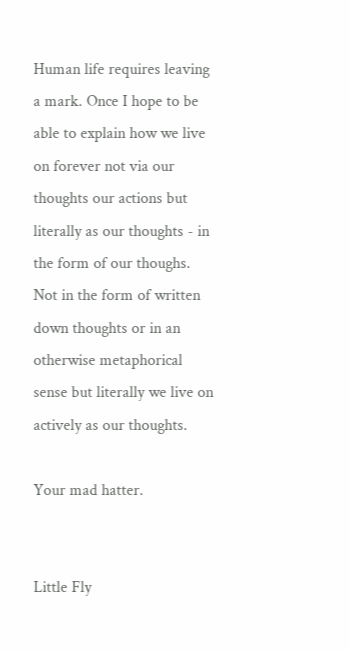Human life requires leaving a mark. Once I hope to be able to explain how we live on forever not via our thoughts our actions but literally as our thoughts - in the form of our thoughs. Not in the form of written down thoughts or in an otherwise metaphorical sense but literally we live on actively as our thoughts.

Your mad hatter.


Little Fly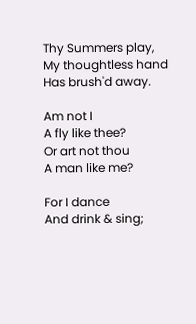Thy Summers play,
My thoughtless hand
Has brush'd away.

Am not I
A fly like thee?
Or art not thou
A man like me?

For I dance
And drink & sing;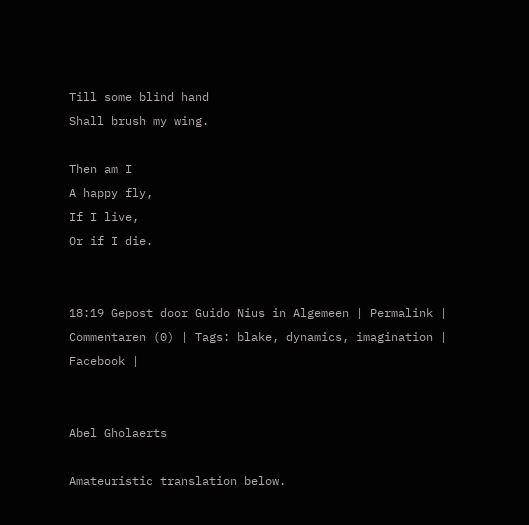Till some blind hand
Shall brush my wing.

Then am I
A happy fly,
If I live,
Or if I die.


18:19 Gepost door Guido Nius in Algemeen | Permalink | Commentaren (0) | Tags: blake, dynamics, imagination |  Facebook |


Abel Gholaerts

Amateuristic translation below.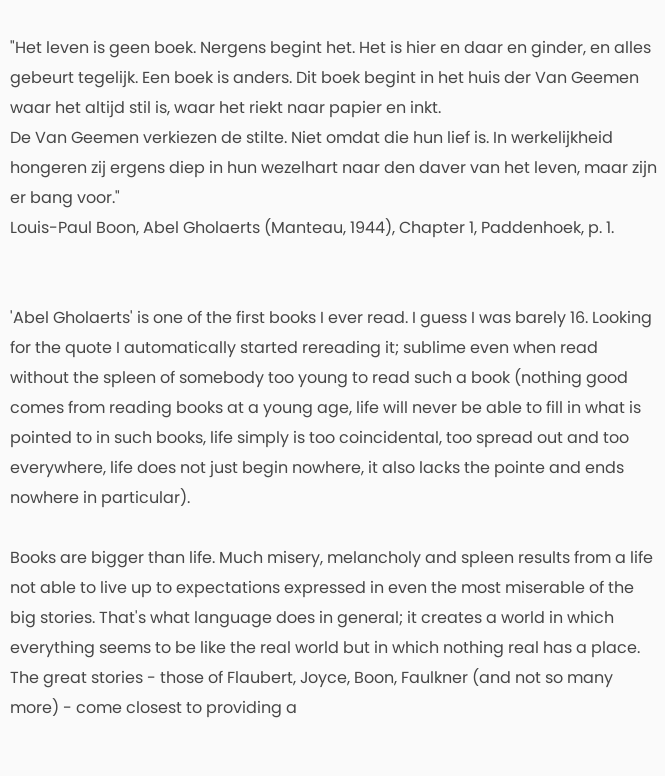"Het leven is geen boek. Nergens begint het. Het is hier en daar en ginder, en alles gebeurt tegelijk. Een boek is anders. Dit boek begint in het huis der Van Geemen waar het altijd stil is, waar het riekt naar papier en inkt.
De Van Geemen verkiezen de stilte. Niet omdat die hun lief is. In werkelijkheid hongeren zij ergens diep in hun wezelhart naar den daver van het leven, maar zijn er bang voor."
Louis-Paul Boon, Abel Gholaerts (Manteau, 1944), Chapter 1, Paddenhoek, p. 1.


'Abel Gholaerts' is one of the first books I ever read. I guess I was barely 16. Looking for the quote I automatically started rereading it; sublime even when read without the spleen of somebody too young to read such a book (nothing good comes from reading books at a young age, life will never be able to fill in what is pointed to in such books, life simply is too coincidental, too spread out and too everywhere, life does not just begin nowhere, it also lacks the pointe and ends nowhere in particular).

Books are bigger than life. Much misery, melancholy and spleen results from a life not able to live up to expectations expressed in even the most miserable of the big stories. That's what language does in general; it creates a world in which everything seems to be like the real world but in which nothing real has a place. The great stories - those of Flaubert, Joyce, Boon, Faulkner (and not so many more) - come closest to providing a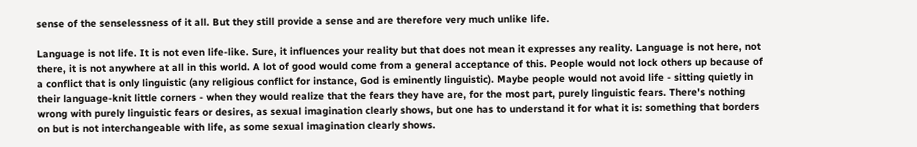sense of the senselessness of it all. But they still provide a sense and are therefore very much unlike life.

Language is not life. It is not even life-like. Sure, it influences your reality but that does not mean it expresses any reality. Language is not here, not there, it is not anywhere at all in this world. A lot of good would come from a general acceptance of this. People would not lock others up because of a conflict that is only linguistic (any religious conflict for instance, God is eminently linguistic). Maybe people would not avoid life - sitting quietly in their language-knit little corners - when they would realize that the fears they have are, for the most part, purely linguistic fears. There's nothing wrong with purely linguistic fears or desires, as sexual imagination clearly shows, but one has to understand it for what it is: something that borders on but is not interchangeable with life, as some sexual imagination clearly shows.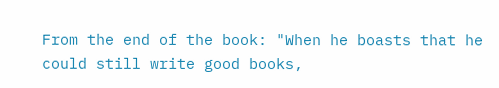From the end of the book: "When he boasts that he could still write good books,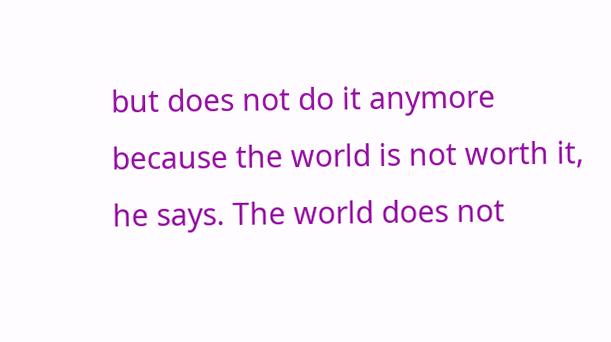but does not do it anymore because the world is not worth it, he says. The world does not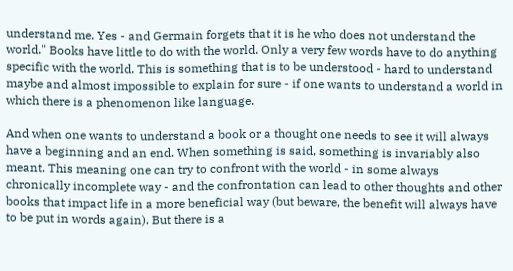understand me. Yes - and Germain forgets that it is he who does not understand the world." Books have little to do with the world. Only a very few words have to do anything specific with the world. This is something that is to be understood - hard to understand maybe and almost impossible to explain for sure - if one wants to understand a world in which there is a phenomenon like language.

And when one wants to understand a book or a thought one needs to see it will always have a beginning and an end. When something is said, something is invariably also meant. This meaning one can try to confront with the world - in some always chronically incomplete way - and the confrontation can lead to other thoughts and other books that impact life in a more beneficial way (but beware, the benefit will always have to be put in words again). But there is a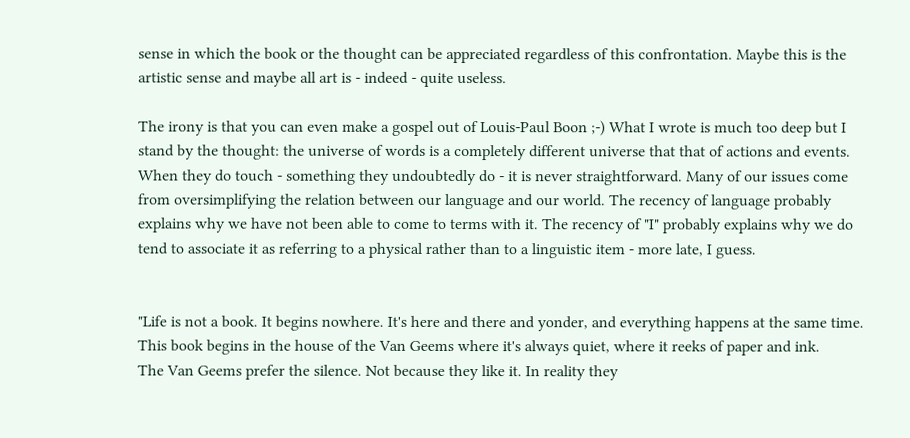sense in which the book or the thought can be appreciated regardless of this confrontation. Maybe this is the artistic sense and maybe all art is - indeed - quite useless.

The irony is that you can even make a gospel out of Louis-Paul Boon ;-) What I wrote is much too deep but I stand by the thought: the universe of words is a completely different universe that that of actions and events. When they do touch - something they undoubtedly do - it is never straightforward. Many of our issues come from oversimplifying the relation between our language and our world. The recency of language probably explains why we have not been able to come to terms with it. The recency of "I" probably explains why we do tend to associate it as referring to a physical rather than to a linguistic item - more late, I guess.


"Life is not a book. It begins nowhere. It's here and there and yonder, and everything happens at the same time. This book begins in the house of the Van Geems where it's always quiet, where it reeks of paper and ink.
The Van Geems prefer the silence. Not because they like it. In reality they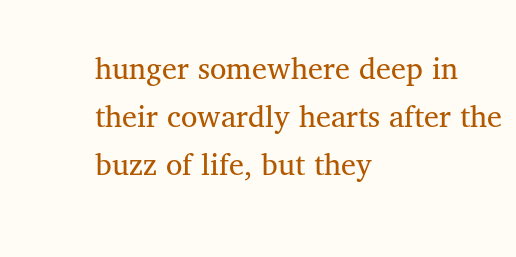hunger somewhere deep in their cowardly hearts after the buzz of life, but they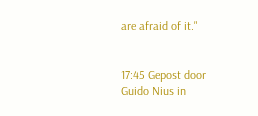are afraid of it."


17:45 Gepost door Guido Nius in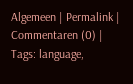Algemeen | Permalink | Commentaren (0) | Tags: language,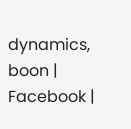dynamics, boon |  Facebook |